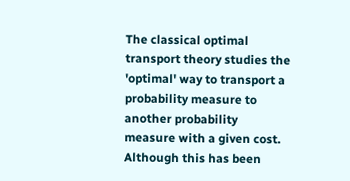The classical optimal transport theory studies the 'optimal' way to transport a probability measure to another probability measure with a given cost. Although this has been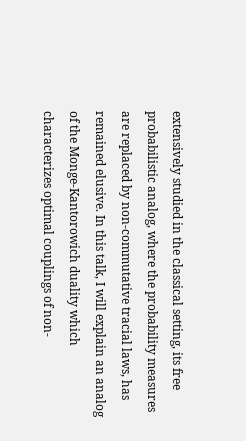extensively studied in the classical setting, its free probabilistic analog, where the probability measures are replaced by non-commutative tracial laws, has remained elusive. In this talk, I will explain an analog of the Monge-Kantorowich duality which characterizes optimal couplings of non-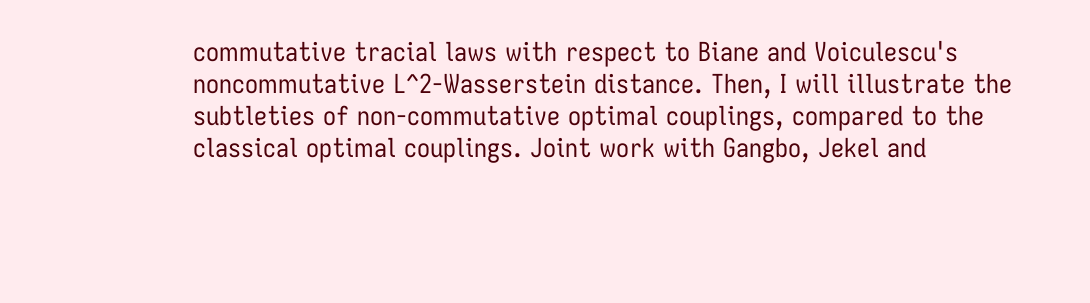commutative tracial laws with respect to Biane and Voiculescu's noncommutative L^2-Wasserstein distance. Then, I will illustrate the subtleties of non-commutative optimal couplings, compared to the classical optimal couplings. Joint work with Gangbo, Jekel and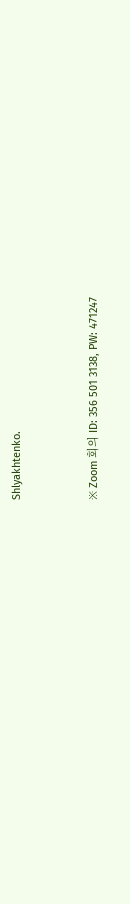Shlyakhtenko.


※ Zoom 회의 ID: 356 501 3138, PW: 471247